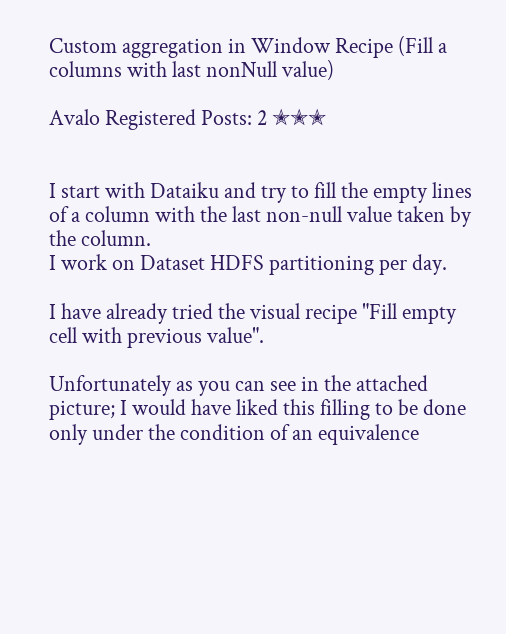Custom aggregation in Window Recipe (Fill a columns with last nonNull value)

Avalo Registered Posts: 2 ✭✭✭


I start with Dataiku and try to fill the empty lines of a column with the last non-null value taken by the column.
I work on Dataset HDFS partitioning per day.

I have already tried the visual recipe "Fill empty cell with previous value".

Unfortunately as you can see in the attached picture; I would have liked this filling to be done only under the condition of an equivalence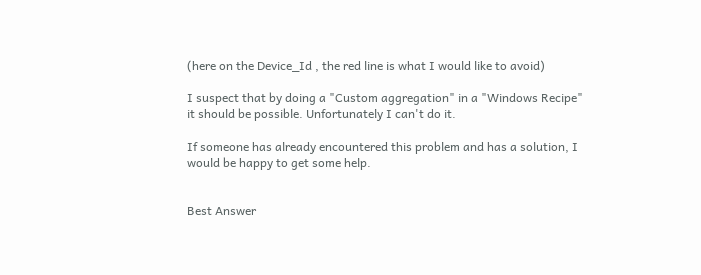(here on the Device_Id , the red line is what I would like to avoid)

I suspect that by doing a "Custom aggregation" in a "Windows Recipe" it should be possible. Unfortunately I can't do it.

If someone has already encountered this problem and has a solution, I would be happy to get some help.


Best Answer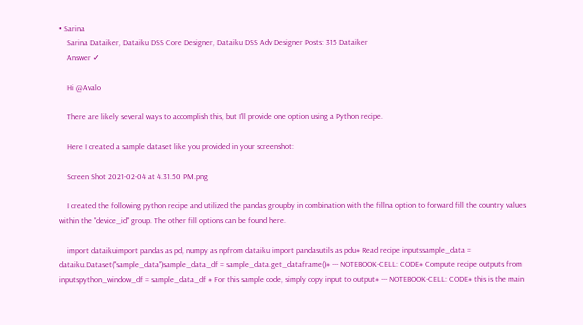• Sarina
    Sarina Dataiker, Dataiku DSS Core Designer, Dataiku DSS Adv Designer Posts: 315 Dataiker
    Answer ✓

    Hi @Avalo

    There are likely several ways to accomplish this, but I'll provide one option using a Python recipe.

    Here I created a sample dataset like you provided in your screenshot:

    Screen Shot 2021-02-04 at 4.31.50 PM.png

    I created the following python recipe and utilized the pandas groupby in combination with the fillna option to forward fill the country values within the "device_id" group. The other fill options can be found here.

    import dataikuimport pandas as pd, numpy as npfrom dataiku import pandasutils as pdu# Read recipe inputssample_data = dataiku.Dataset("sample_data")sample_data_df = sample_data.get_dataframe()# --- NOTEBOOK-CELL: CODE# Compute recipe outputs from inputspython_window_df = sample_data_df # For this sample code, simply copy input to output# --- NOTEBOOK-CELL: CODE# this is the main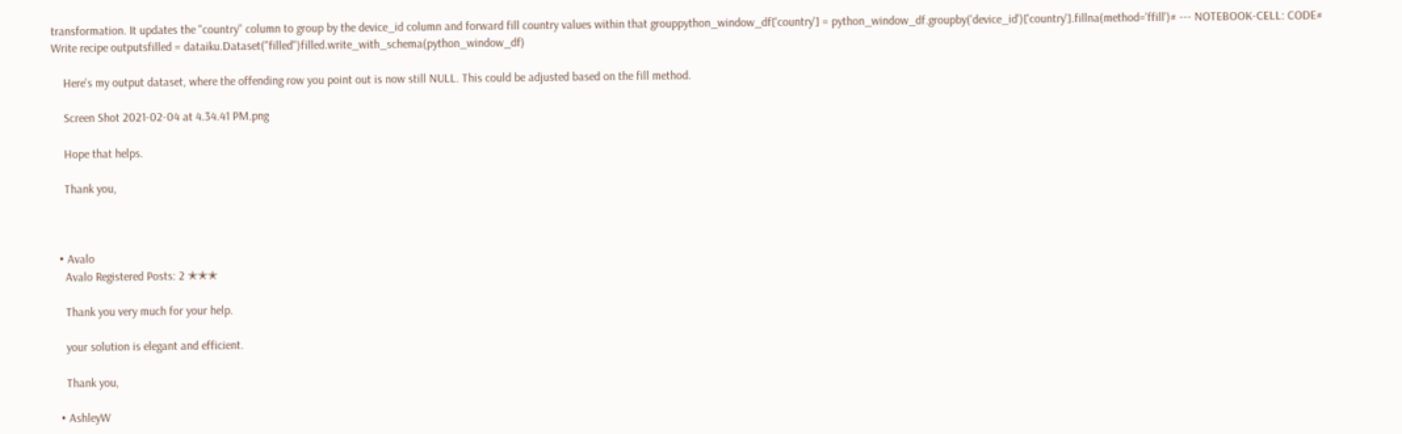transformation. It updates the "country" column to group by the device_id column and forward fill country values within that grouppython_window_df['country'] = python_window_df.groupby('device_id')['country'].fillna(method='ffill')# --- NOTEBOOK-CELL: CODE# Write recipe outputsfilled = dataiku.Dataset("filled")filled.write_with_schema(python_window_df)

    Here's my output dataset, where the offending row you point out is now still NULL. This could be adjusted based on the fill method.

    Screen Shot 2021-02-04 at 4.34.41 PM.png

    Hope that helps.

    Thank you,



  • Avalo
    Avalo Registered Posts: 2 ✭✭✭

    Thank you very much for your help.

    your solution is elegant and efficient.

    Thank you,

  • AshleyW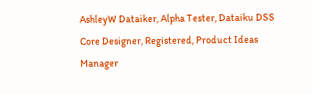AshleyW Dataiker, Alpha Tester, Dataiku DSS Core Designer, Registered, Product Ideas Manager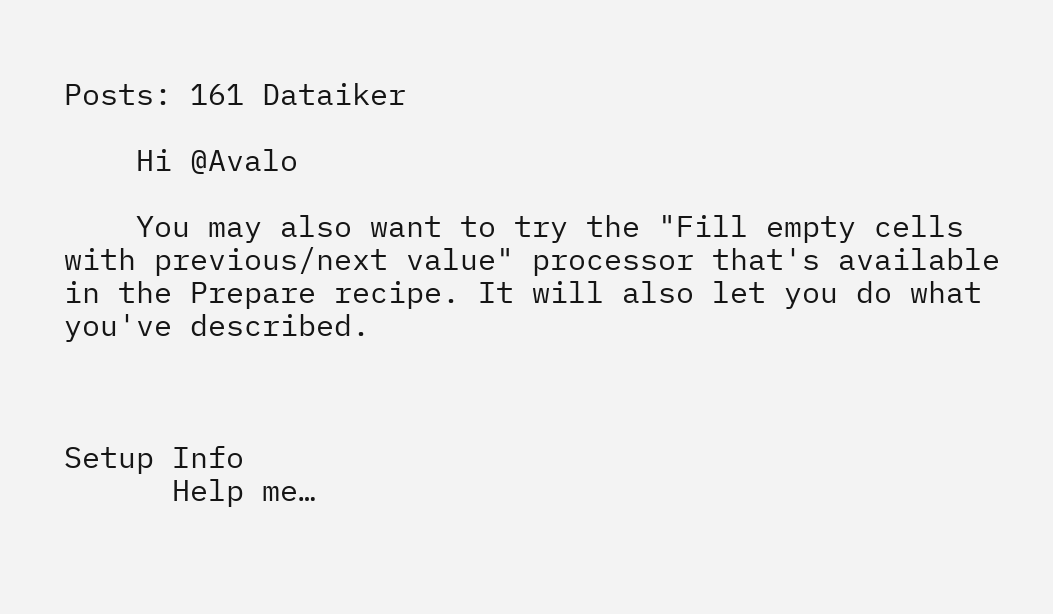Posts: 161 Dataiker

    Hi @Avalo

    You may also want to try the "Fill empty cells with previous/next value" processor that's available in the Prepare recipe. It will also let you do what you've described.



Setup Info
      Help me…